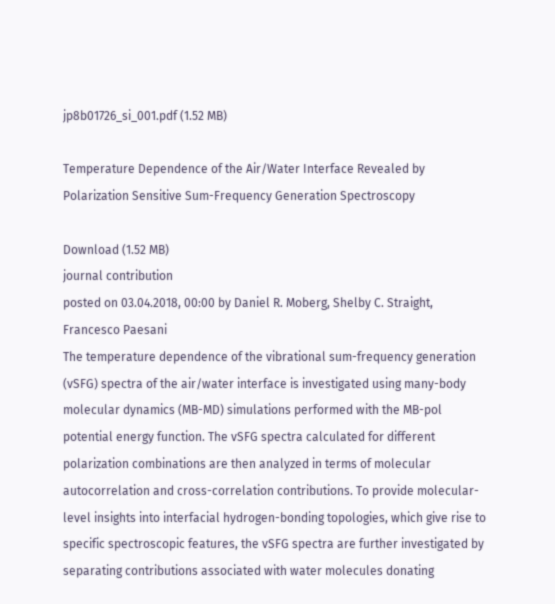jp8b01726_si_001.pdf (1.52 MB)

Temperature Dependence of the Air/Water Interface Revealed by Polarization Sensitive Sum-Frequency Generation Spectroscopy

Download (1.52 MB)
journal contribution
posted on 03.04.2018, 00:00 by Daniel R. Moberg, Shelby C. Straight, Francesco Paesani
The temperature dependence of the vibrational sum-frequency generation (vSFG) spectra of the air/water interface is investigated using many-body molecular dynamics (MB-MD) simulations performed with the MB-pol potential energy function. The vSFG spectra calculated for different polarization combinations are then analyzed in terms of molecular autocorrelation and cross-correlation contributions. To provide molecular-level insights into interfacial hydrogen-bonding topologies, which give rise to specific spectroscopic features, the vSFG spectra are further investigated by separating contributions associated with water molecules donating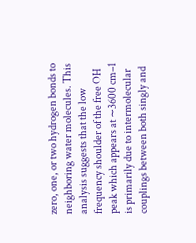zero, one, or two hydrogen bonds to neighboring water molecules. This analysis suggests that the low frequency shoulder of the free OH peak which appears at ∼3600 cm–1 is primarily due to intermolecular couplings between both singly and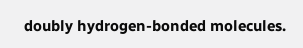doubly hydrogen-bonded molecules.